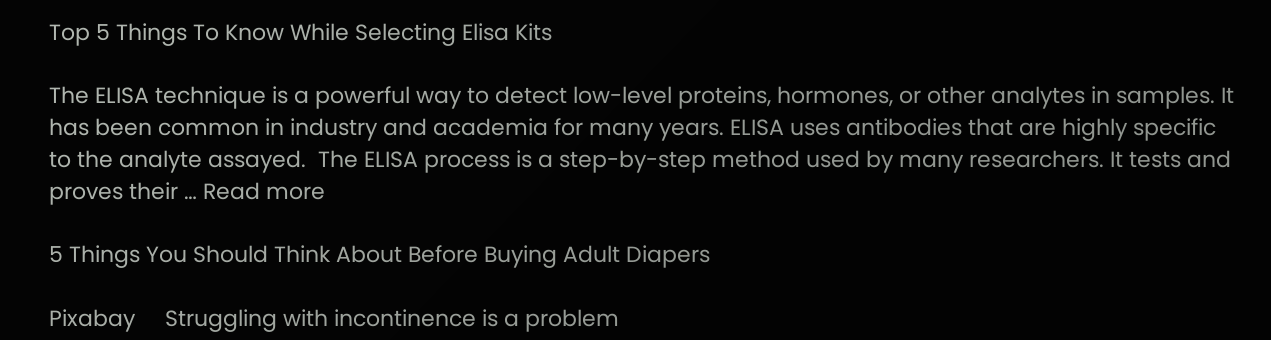Top 5 Things To Know While Selecting Elisa Kits

The ELISA technique is a powerful way to detect low-level proteins, hormones, or other analytes in samples. It has been common in industry and academia for many years. ELISA uses antibodies that are highly specific to the analyte assayed.  The ELISA process is a step-by-step method used by many researchers. It tests and proves their … Read more

5 Things You Should Think About Before Buying Adult Diapers

Pixabay     Struggling with incontinence is a problem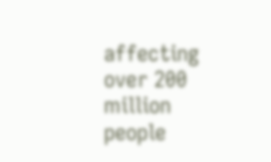affecting over 200 million people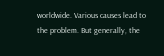worldwide. Various causes lead to the problem. But generally, the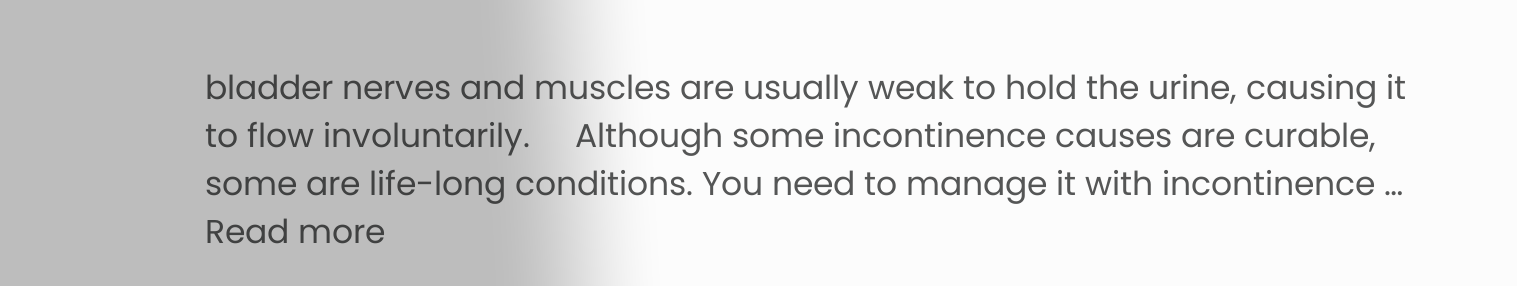bladder nerves and muscles are usually weak to hold the urine, causing it to flow involuntarily.     Although some incontinence causes are curable, some are life-long conditions. You need to manage it with incontinence … Read more